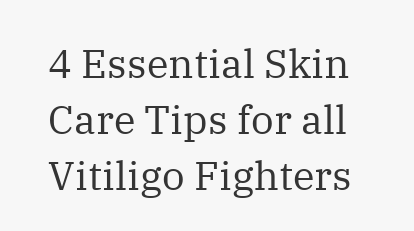4 Essential Skin Care Tips for all Vitiligo Fighters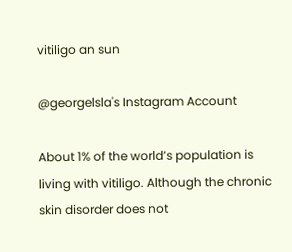vitiligo an sun

@georgelsla's Instagram Account

About 1% of the world’s population is living with vitiligo. Although the chronic skin disorder does not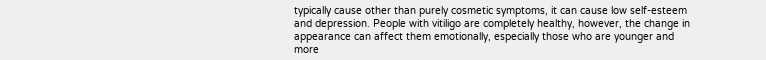typically cause other than purely cosmetic symptoms, it can cause low self-esteem and depression. People with vitiligo are completely healthy, however, the change in appearance can affect them emotionally, especially those who are younger and more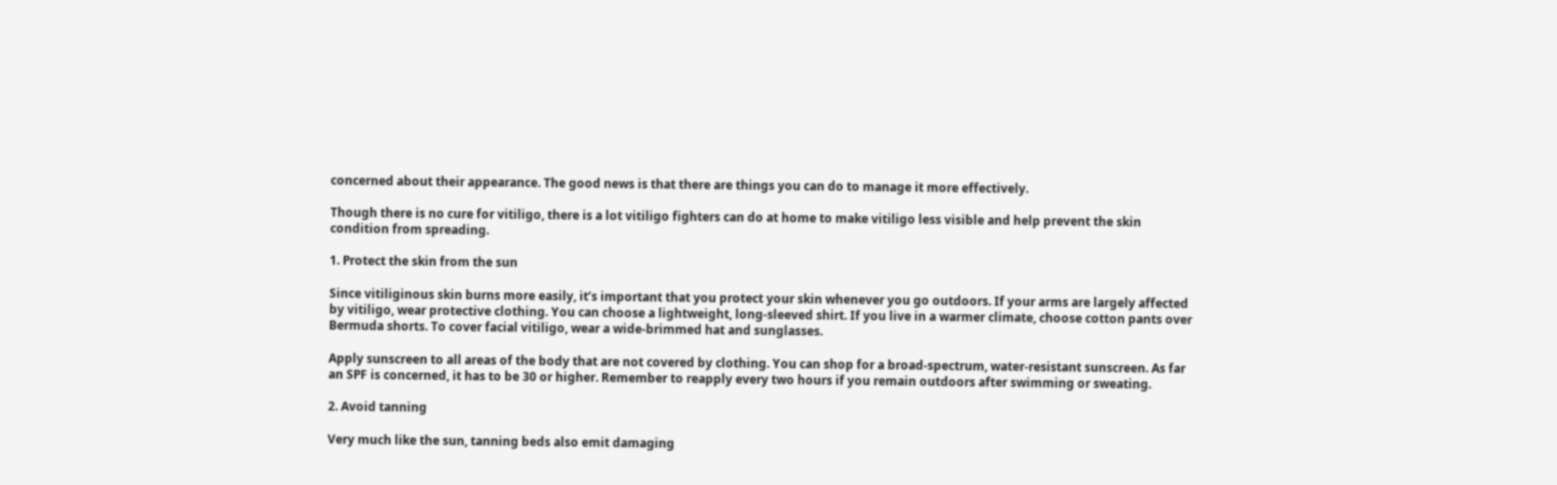concerned about their appearance. The good news is that there are things you can do to manage it more effectively.

Though there is no cure for vitiligo, there is a lot vitiligo fighters can do at home to make vitiligo less visible and help prevent the skin condition from spreading.

1. Protect the skin from the sun

Since vitiliginous skin burns more easily, it’s important that you protect your skin whenever you go outdoors. If your arms are largely affected by vitiligo, wear protective clothing. You can choose a lightweight, long-sleeved shirt. If you live in a warmer climate, choose cotton pants over Bermuda shorts. To cover facial vitiligo, wear a wide-brimmed hat and sunglasses.

Apply sunscreen to all areas of the body that are not covered by clothing. You can shop for a broad-spectrum, water-resistant sunscreen. As far an SPF is concerned, it has to be 30 or higher. Remember to reapply every two hours if you remain outdoors after swimming or sweating.

2. Avoid tanning

Very much like the sun, tanning beds also emit damaging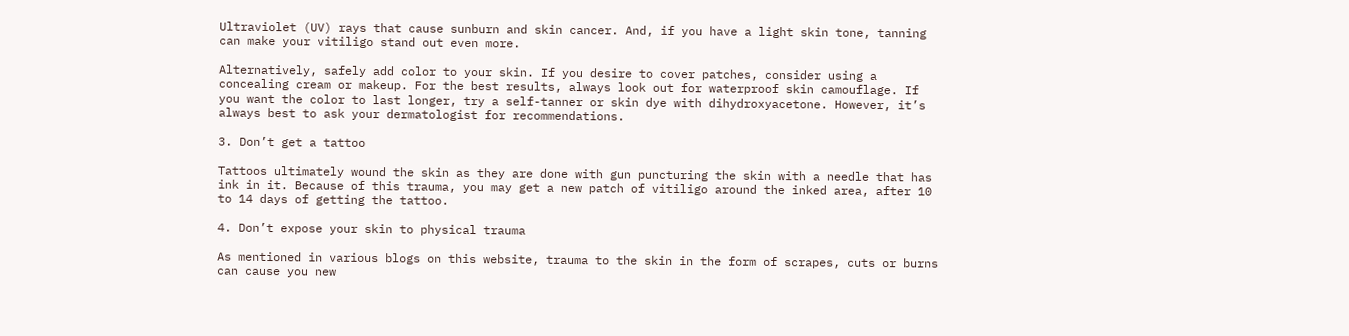Ultraviolet (UV) rays that cause sunburn and skin cancer. And, if you have a light skin tone, tanning can make your vitiligo stand out even more.

Alternatively, safely add color to your skin. If you desire to cover patches, consider using a concealing cream or makeup. For the best results, always look out for waterproof skin camouflage. If you want the color to last longer, try a self-tanner or skin dye with dihydroxyacetone. However, it’s always best to ask your dermatologist for recommendations.

3. Don’t get a tattoo

Tattoos ultimately wound the skin as they are done with gun puncturing the skin with a needle that has ink in it. Because of this trauma, you may get a new patch of vitiligo around the inked area, after 10 to 14 days of getting the tattoo.

4. Don’t expose your skin to physical trauma

As mentioned in various blogs on this website, trauma to the skin in the form of scrapes, cuts or burns can cause you new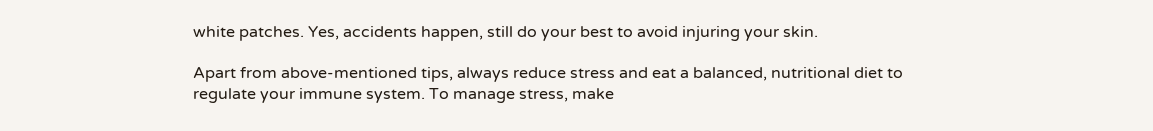white patches. Yes, accidents happen, still do your best to avoid injuring your skin.

Apart from above-mentioned tips, always reduce stress and eat a balanced, nutritional diet to regulate your immune system. To manage stress, make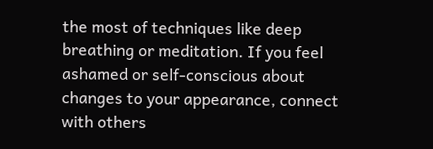the most of techniques like deep breathing or meditation. If you feel ashamed or self-conscious about changes to your appearance, connect with others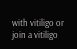with vitiligo or join a vitiligo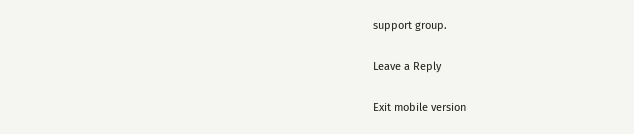support group.

Leave a Reply

Exit mobile version